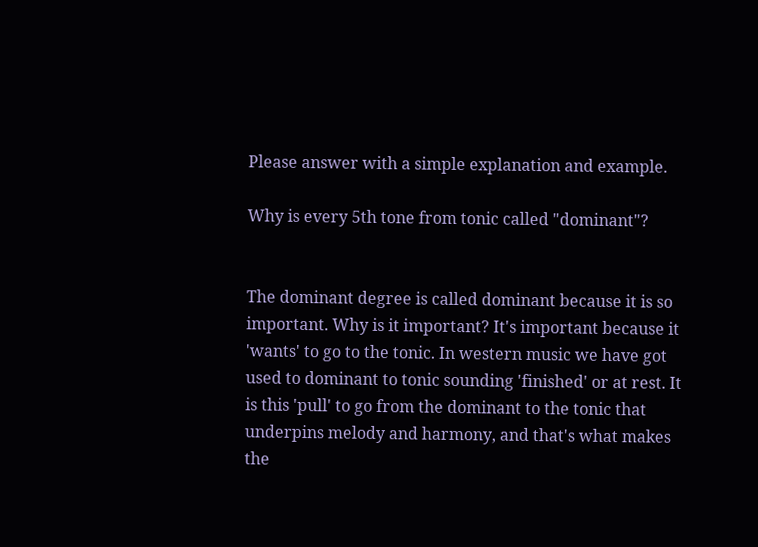Please answer with a simple explanation and example.

Why is every 5th tone from tonic called "dominant"?


The dominant degree is called dominant because it is so important. Why is it important? It's important because it 'wants' to go to the tonic. In western music we have got used to dominant to tonic sounding 'finished' or at rest. It is this 'pull' to go from the dominant to the tonic that underpins melody and harmony, and that's what makes the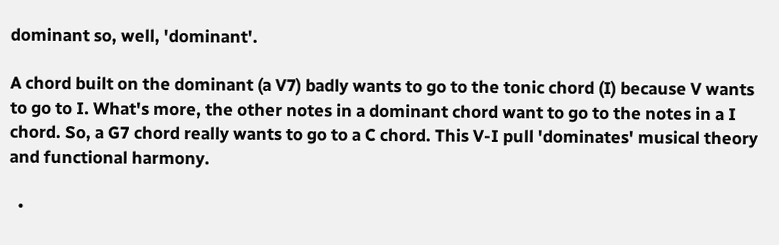dominant so, well, 'dominant'.

A chord built on the dominant (a V7) badly wants to go to the tonic chord (I) because V wants to go to I. What's more, the other notes in a dominant chord want to go to the notes in a I chord. So, a G7 chord really wants to go to a C chord. This V-I pull 'dominates' musical theory and functional harmony.

  •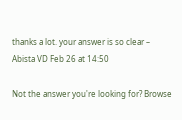thanks a lot. your answer is so clear – Abista VD Feb 26 at 14:50

Not the answer you're looking for? Browse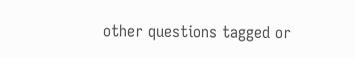other questions tagged or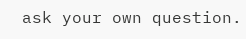ask your own question.